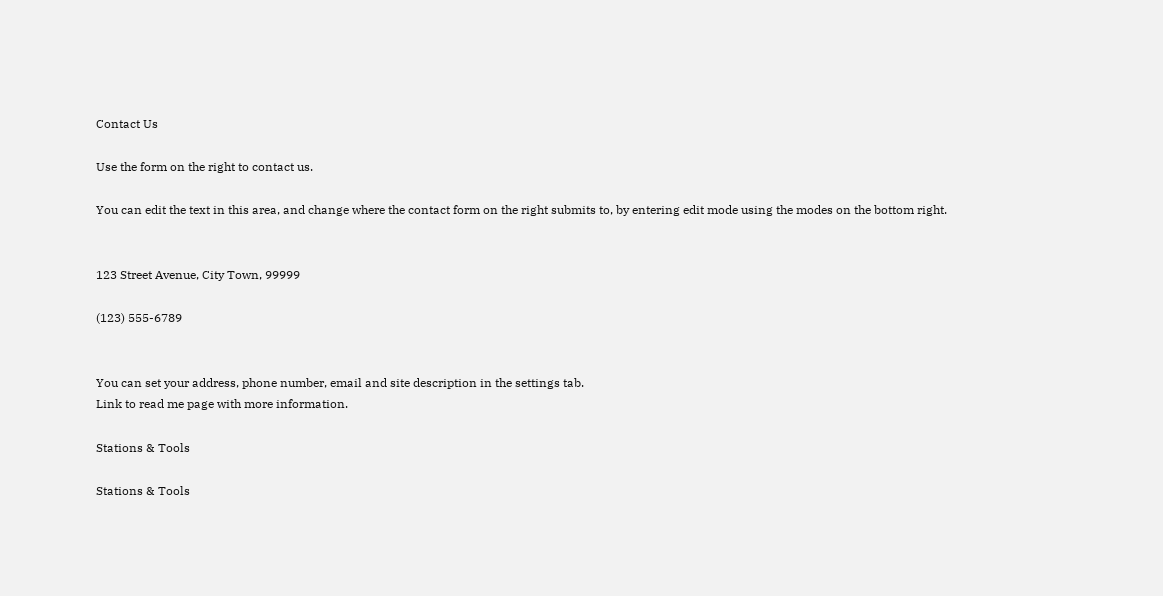Contact Us

Use the form on the right to contact us.

You can edit the text in this area, and change where the contact form on the right submits to, by entering edit mode using the modes on the bottom right.


123 Street Avenue, City Town, 99999

(123) 555-6789


You can set your address, phone number, email and site description in the settings tab.
Link to read me page with more information.

Stations & Tools

Stations & Tools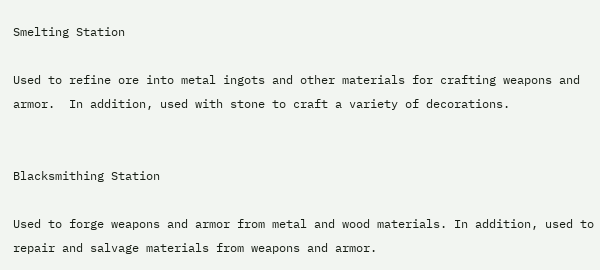Smelting Station

Used to refine ore into metal ingots and other materials for crafting weapons and armor.  In addition, used with stone to craft a variety of decorations.


Blacksmithing Station

Used to forge weapons and armor from metal and wood materials. In addition, used to repair and salvage materials from weapons and armor.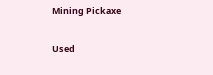Mining Pickaxe

Used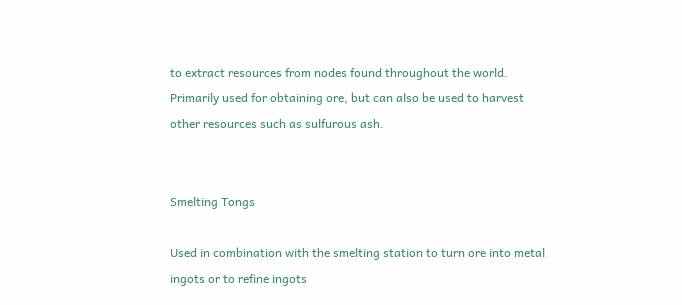to extract resources from nodes found throughout the world.  Primarily used for obtaining ore, but can also be used to harvest other resources such as sulfurous ash.


Smelting Tongs

Used in combination with the smelting station to turn ore into metal ingots or to refine ingots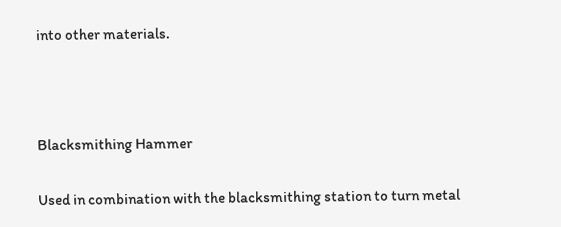into other materials.



Blacksmithing Hammer

Used in combination with the blacksmithing station to turn metal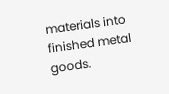materials into finished metal goods.